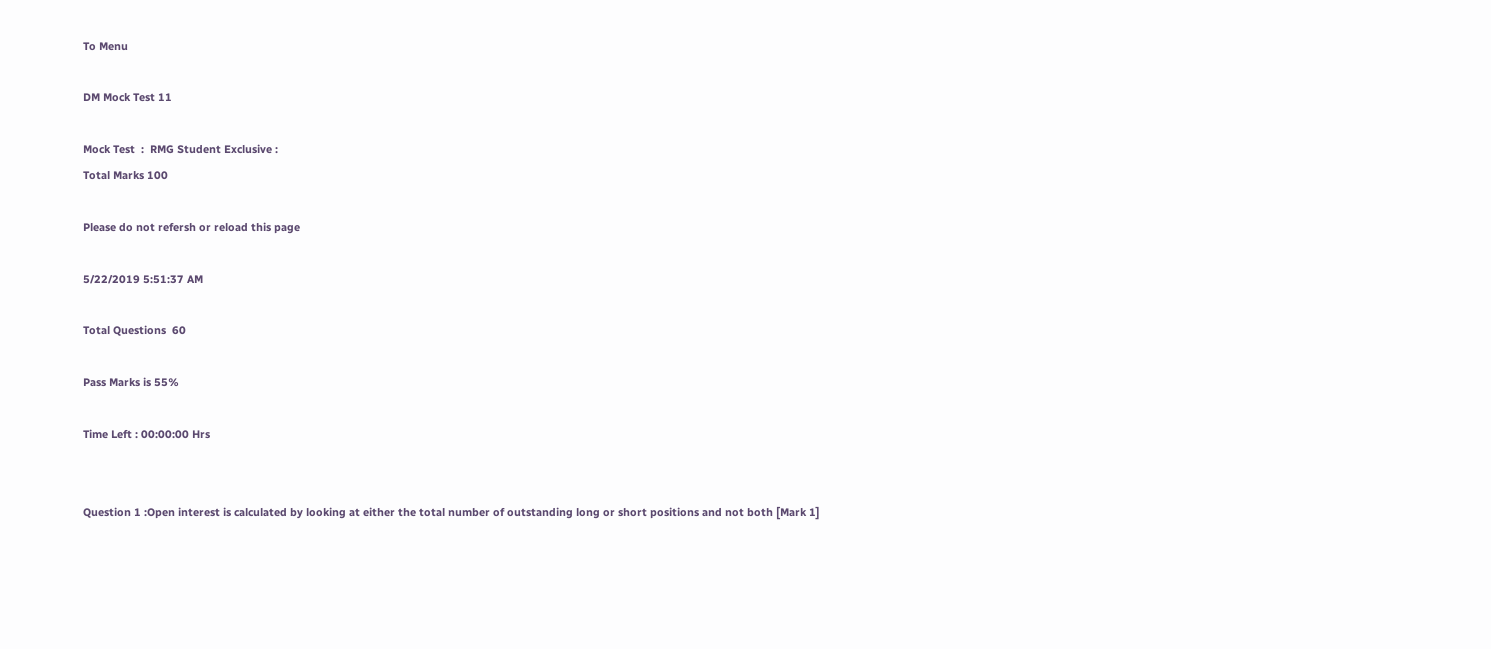To Menu

DM Mock Test 11

Mock Test  :  RMG Student Exclusive :
Total Marks 100

Please do not refersh or reload this page

5/22/2019 5:51:37 AM

Total Questions  60

Pass Marks is 55%

Time Left : 00:00:00 Hrs


Question 1 :Open interest is calculated by looking at either the total number of outstanding long or short positions and not both [Mark 1]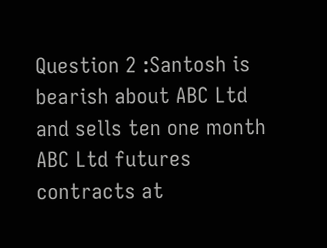Question 2 :Santosh is bearish about ABC Ltd and sells ten one month ABC Ltd futures contracts at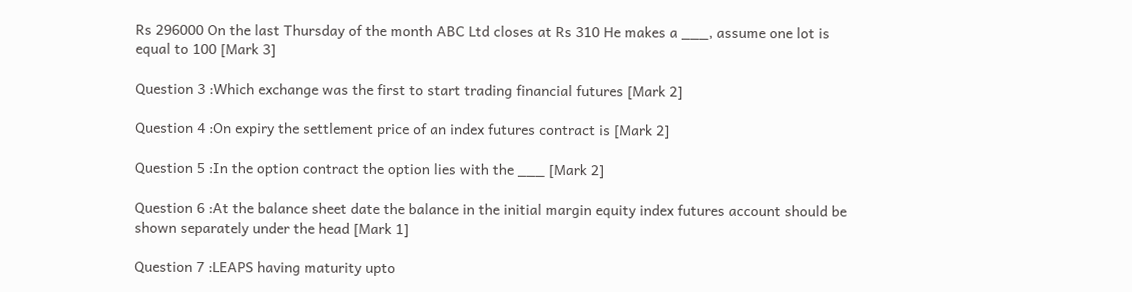Rs 296000 On the last Thursday of the month ABC Ltd closes at Rs 310 He makes a ___, assume one lot is equal to 100 [Mark 3]

Question 3 :Which exchange was the first to start trading financial futures [Mark 2]

Question 4 :On expiry the settlement price of an index futures contract is [Mark 2]

Question 5 :In the option contract the option lies with the ___ [Mark 2]

Question 6 :At the balance sheet date the balance in the initial margin equity index futures account should be shown separately under the head [Mark 1]

Question 7 :LEAPS having maturity upto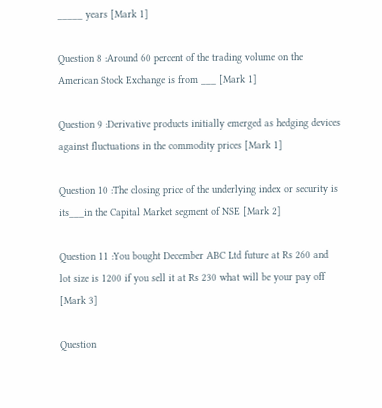_____ years [Mark 1]

Question 8 :Around 60 percent of the trading volume on the American Stock Exchange is from ___ [Mark 1]

Question 9 :Derivative products initially emerged as hedging devices against fluctuations in the commodity prices [Mark 1]

Question 10 :The closing price of the underlying index or security is its___in the Capital Market segment of NSE [Mark 2]

Question 11 :You bought December ABC Ltd future at Rs 260 and lot size is 1200 if you sell it at Rs 230 what will be your pay off [Mark 3]

Question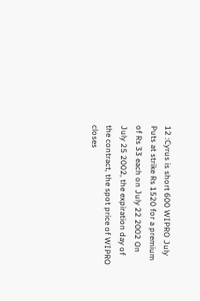12 :Cyrus is short 600 WIPRO July Puts at strike Rs 1520 for a premium of Rs 33 each on July 22 2002 On July 25 2002, the expiration day of the contract, the spot price of WIPRO closes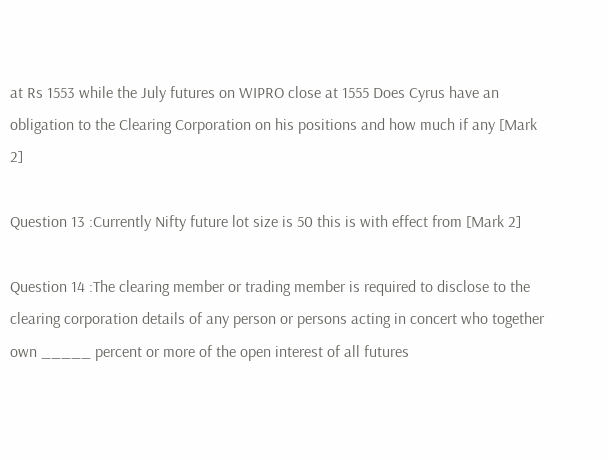at Rs 1553 while the July futures on WIPRO close at 1555 Does Cyrus have an obligation to the Clearing Corporation on his positions and how much if any [Mark 2]

Question 13 :Currently Nifty future lot size is 50 this is with effect from [Mark 2]

Question 14 :The clearing member or trading member is required to disclose to the clearing corporation details of any person or persons acting in concert who together own _____ percent or more of the open interest of all futures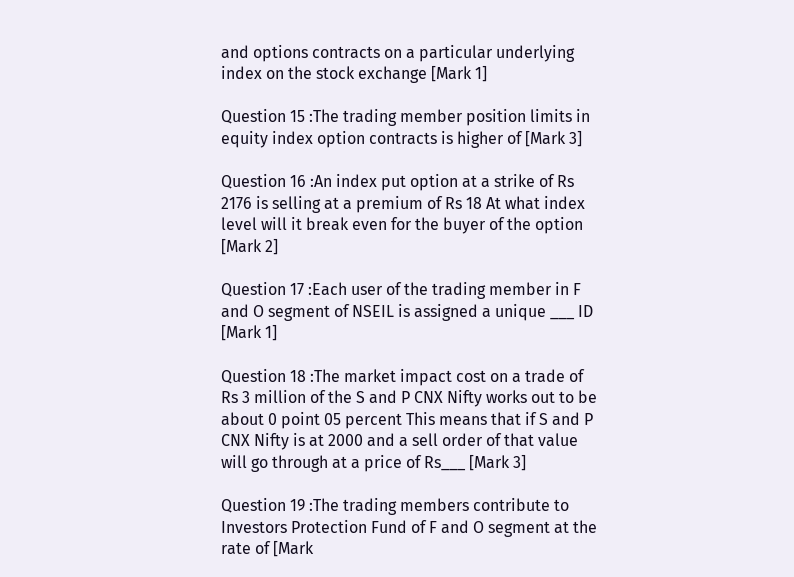and options contracts on a particular underlying index on the stock exchange [Mark 1]

Question 15 :The trading member position limits in equity index option contracts is higher of [Mark 3]

Question 16 :An index put option at a strike of Rs 2176 is selling at a premium of Rs 18 At what index level will it break even for the buyer of the option [Mark 2]

Question 17 :Each user of the trading member in F and O segment of NSEIL is assigned a unique ___ ID [Mark 1]

Question 18 :The market impact cost on a trade of Rs 3 million of the S and P CNX Nifty works out to be about 0 point 05 percent This means that if S and P CNX Nifty is at 2000 and a sell order of that value will go through at a price of Rs___ [Mark 3]

Question 19 :The trading members contribute to Investors Protection Fund of F and O segment at the rate of [Mark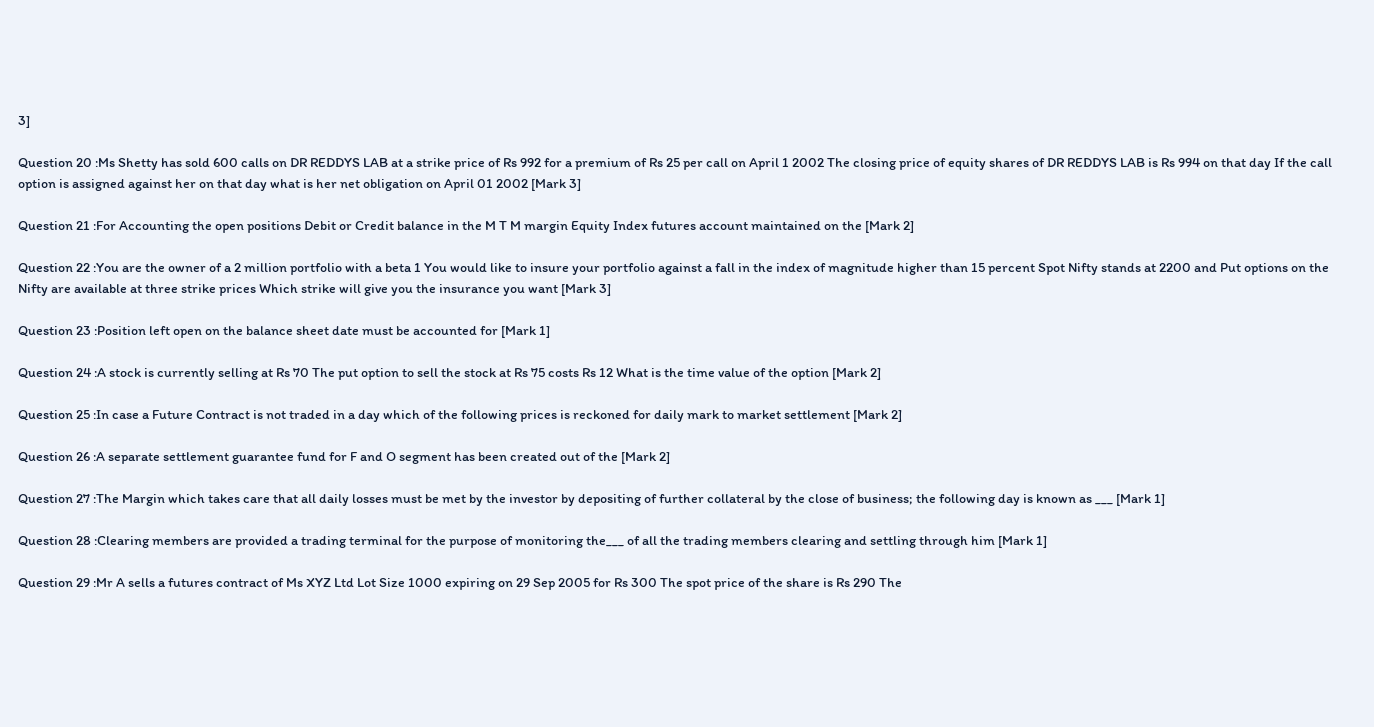3]

Question 20 :Ms Shetty has sold 600 calls on DR REDDYS LAB at a strike price of Rs 992 for a premium of Rs 25 per call on April 1 2002 The closing price of equity shares of DR REDDYS LAB is Rs 994 on that day If the call option is assigned against her on that day what is her net obligation on April 01 2002 [Mark 3]

Question 21 :For Accounting the open positions Debit or Credit balance in the M T M margin Equity Index futures account maintained on the [Mark 2]

Question 22 :You are the owner of a 2 million portfolio with a beta 1 You would like to insure your portfolio against a fall in the index of magnitude higher than 15 percent Spot Nifty stands at 2200 and Put options on the Nifty are available at three strike prices Which strike will give you the insurance you want [Mark 3]

Question 23 :Position left open on the balance sheet date must be accounted for [Mark 1]

Question 24 :A stock is currently selling at Rs 70 The put option to sell the stock at Rs 75 costs Rs 12 What is the time value of the option [Mark 2]

Question 25 :In case a Future Contract is not traded in a day which of the following prices is reckoned for daily mark to market settlement [Mark 2]

Question 26 :A separate settlement guarantee fund for F and O segment has been created out of the [Mark 2]

Question 27 :The Margin which takes care that all daily losses must be met by the investor by depositing of further collateral by the close of business; the following day is known as ___ [Mark 1]

Question 28 :Clearing members are provided a trading terminal for the purpose of monitoring the___ of all the trading members clearing and settling through him [Mark 1]

Question 29 :Mr A sells a futures contract of Ms XYZ Ltd Lot Size 1000 expiring on 29 Sep 2005 for Rs 300 The spot price of the share is Rs 290 The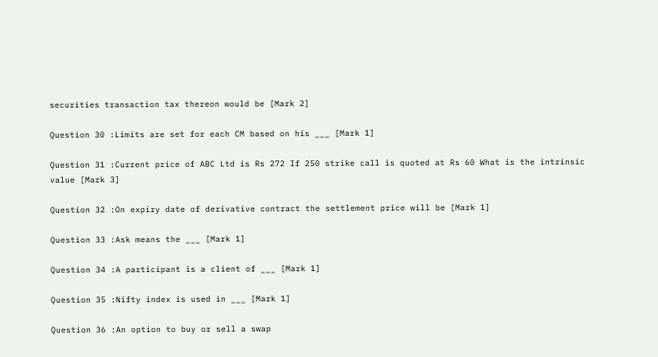securities transaction tax thereon would be [Mark 2]

Question 30 :Limits are set for each CM based on his ___ [Mark 1]

Question 31 :Current price of ABC Ltd is Rs 272 If 250 strike call is quoted at Rs 60 What is the intrinsic value [Mark 3]

Question 32 :On expiry date of derivative contract the settlement price will be [Mark 1]

Question 33 :Ask means the ___ [Mark 1]

Question 34 :A participant is a client of ___ [Mark 1]

Question 35 :Nifty index is used in ___ [Mark 1]

Question 36 :An option to buy or sell a swap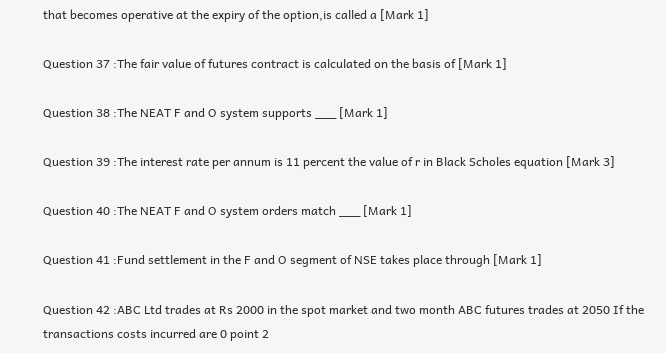that becomes operative at the expiry of the option,is called a [Mark 1]

Question 37 :The fair value of futures contract is calculated on the basis of [Mark 1]

Question 38 :The NEAT F and O system supports ___ [Mark 1]

Question 39 :The interest rate per annum is 11 percent the value of r in Black Scholes equation [Mark 3]

Question 40 :The NEAT F and O system orders match ___ [Mark 1]

Question 41 :Fund settlement in the F and O segment of NSE takes place through [Mark 1]

Question 42 :ABC Ltd trades at Rs 2000 in the spot market and two month ABC futures trades at 2050 If the transactions costs incurred are 0 point 2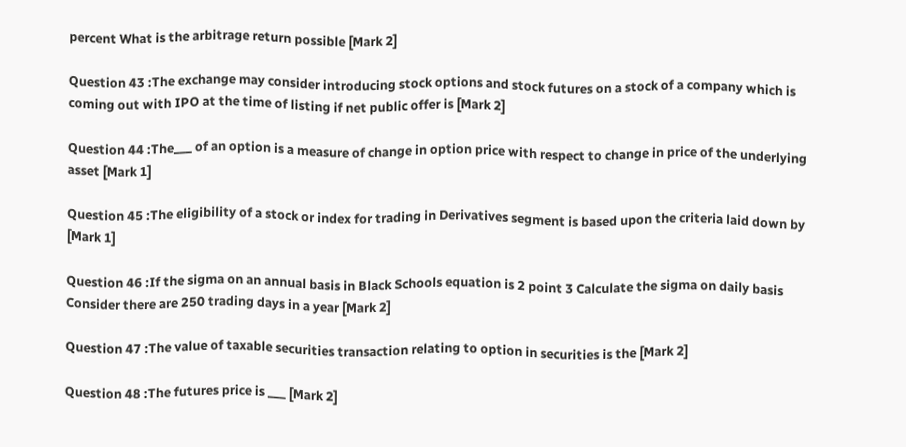percent What is the arbitrage return possible [Mark 2]

Question 43 :The exchange may consider introducing stock options and stock futures on a stock of a company which is coming out with IPO at the time of listing if net public offer is [Mark 2]

Question 44 :The___ of an option is a measure of change in option price with respect to change in price of the underlying asset [Mark 1]

Question 45 :The eligibility of a stock or index for trading in Derivatives segment is based upon the criteria laid down by [Mark 1]

Question 46 :If the sigma on an annual basis in Black Schools equation is 2 point 3 Calculate the sigma on daily basis Consider there are 250 trading days in a year [Mark 2]

Question 47 :The value of taxable securities transaction relating to option in securities is the [Mark 2]

Question 48 :The futures price is ___ [Mark 2]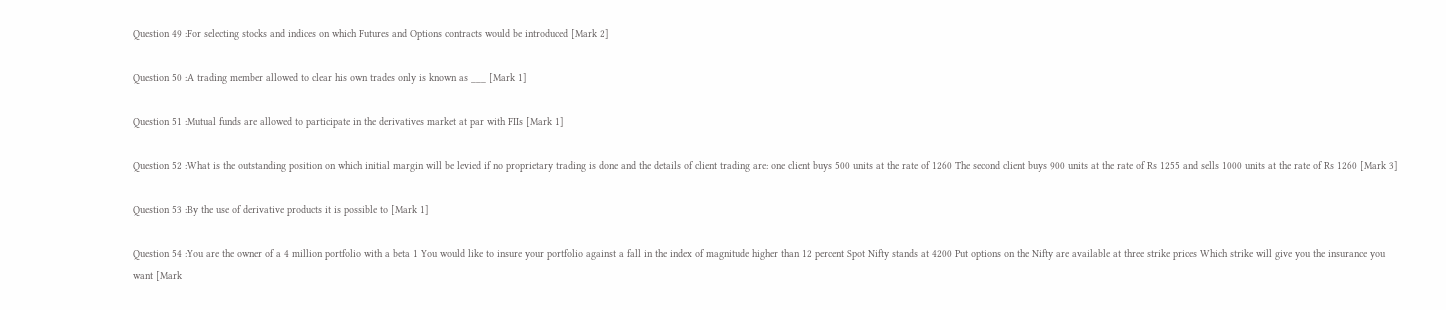Question 49 :For selecting stocks and indices on which Futures and Options contracts would be introduced [Mark 2]

Question 50 :A trading member allowed to clear his own trades only is known as ___ [Mark 1]

Question 51 :Mutual funds are allowed to participate in the derivatives market at par with FIIs [Mark 1]

Question 52 :What is the outstanding position on which initial margin will be levied if no proprietary trading is done and the details of client trading are: one client buys 500 units at the rate of 1260 The second client buys 900 units at the rate of Rs 1255 and sells 1000 units at the rate of Rs 1260 [Mark 3]

Question 53 :By the use of derivative products it is possible to [Mark 1]

Question 54 :You are the owner of a 4 million portfolio with a beta 1 You would like to insure your portfolio against a fall in the index of magnitude higher than 12 percent Spot Nifty stands at 4200 Put options on the Nifty are available at three strike prices Which strike will give you the insurance you want [Mark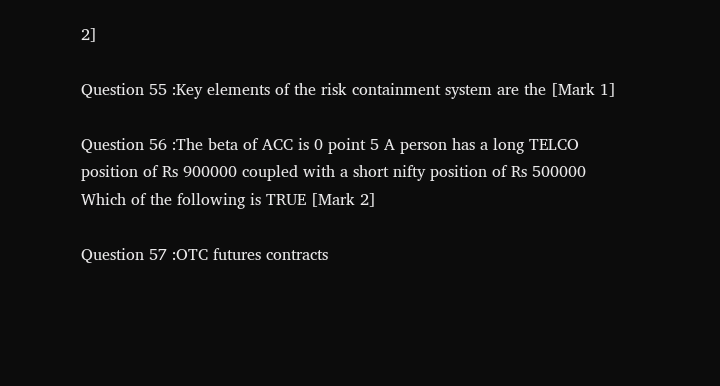2]

Question 55 :Key elements of the risk containment system are the [Mark 1]

Question 56 :The beta of ACC is 0 point 5 A person has a long TELCO position of Rs 900000 coupled with a short nifty position of Rs 500000 Which of the following is TRUE [Mark 2]

Question 57 :OTC futures contracts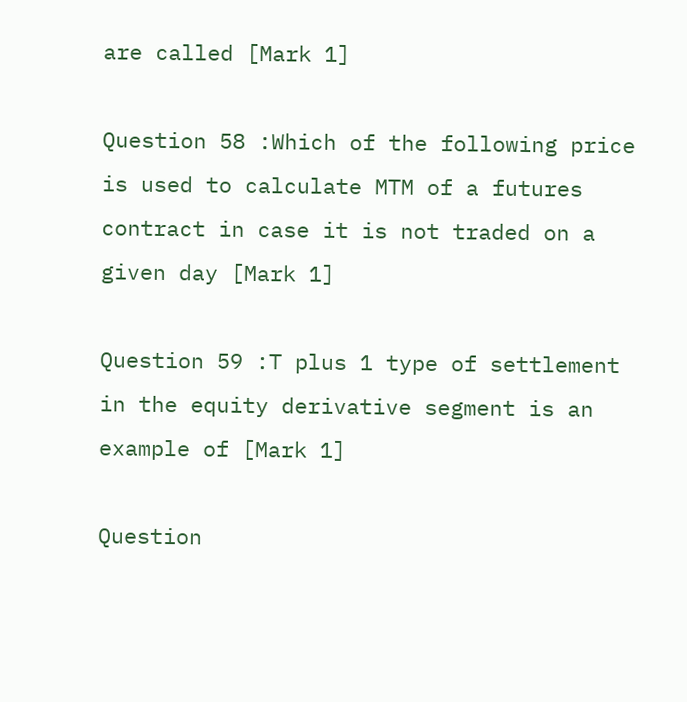are called [Mark 1]

Question 58 :Which of the following price is used to calculate MTM of a futures contract in case it is not traded on a given day [Mark 1]

Question 59 :T plus 1 type of settlement in the equity derivative segment is an example of [Mark 1]

Question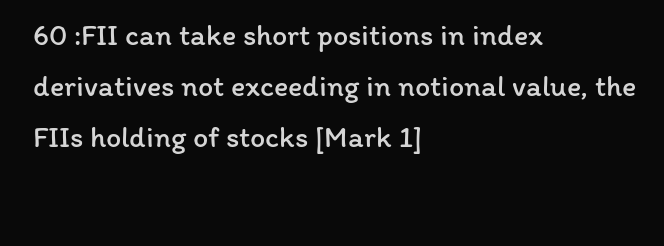60 :FII can take short positions in index derivatives not exceeding in notional value, the FIIs holding of stocks [Mark 1]